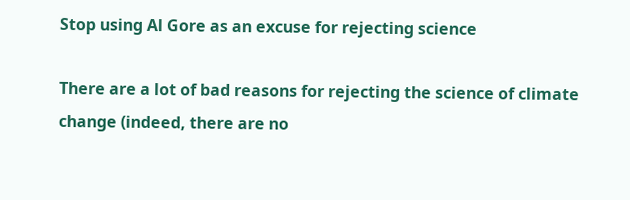Stop using Al Gore as an excuse for rejecting science

There are a lot of bad reasons for rejecting the science of climate change (indeed, there are no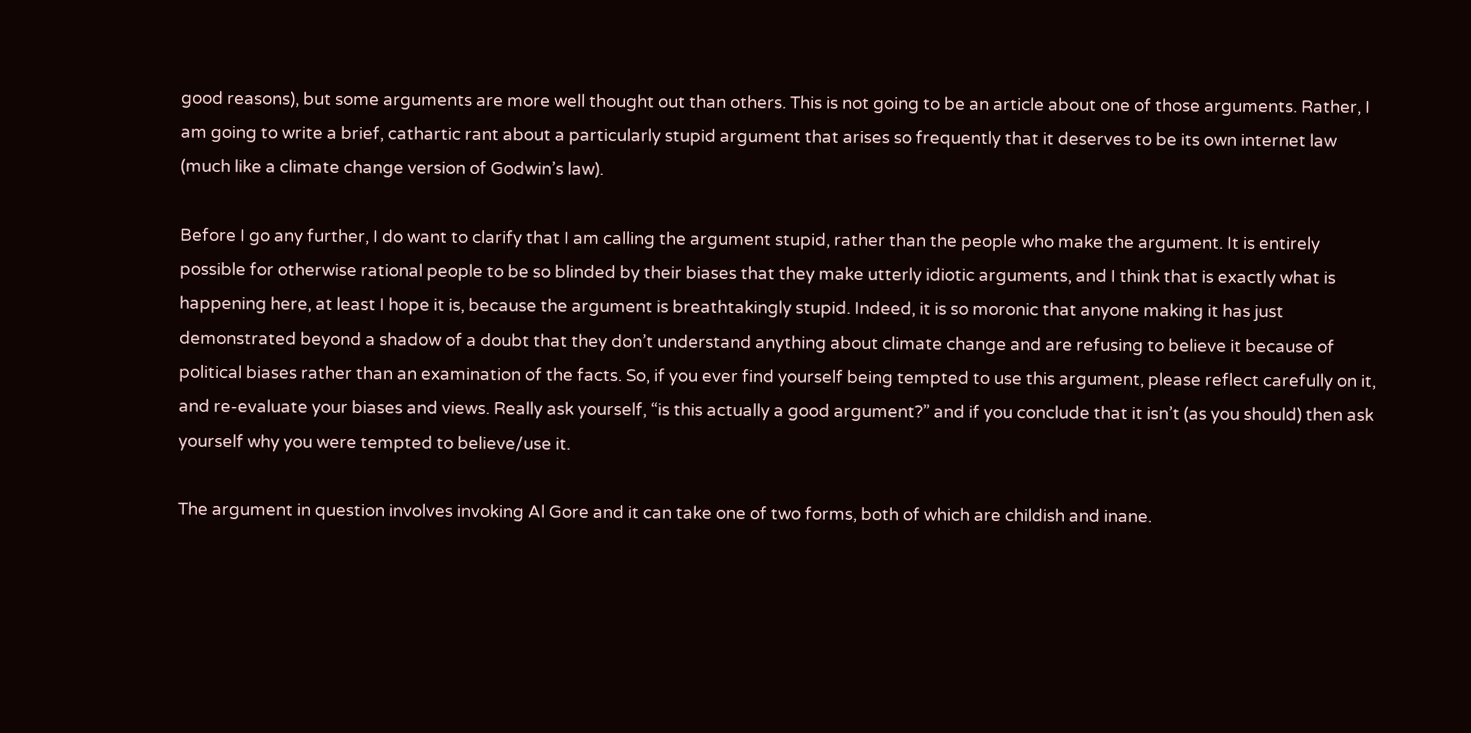good reasons), but some arguments are more well thought out than others. This is not going to be an article about one of those arguments. Rather, I am going to write a brief, cathartic rant about a particularly stupid argument that arises so frequently that it deserves to be its own internet law (much like a climate change version of Godwin’s law).

Before I go any further, I do want to clarify that I am calling the argument stupid, rather than the people who make the argument. It is entirely possible for otherwise rational people to be so blinded by their biases that they make utterly idiotic arguments, and I think that is exactly what is happening here, at least I hope it is, because the argument is breathtakingly stupid. Indeed, it is so moronic that anyone making it has just demonstrated beyond a shadow of a doubt that they don’t understand anything about climate change and are refusing to believe it because of political biases rather than an examination of the facts. So, if you ever find yourself being tempted to use this argument, please reflect carefully on it, and re-evaluate your biases and views. Really ask yourself, “is this actually a good argument?” and if you conclude that it isn’t (as you should) then ask yourself why you were tempted to believe/use it.

The argument in question involves invoking Al Gore and it can take one of two forms, both of which are childish and inane.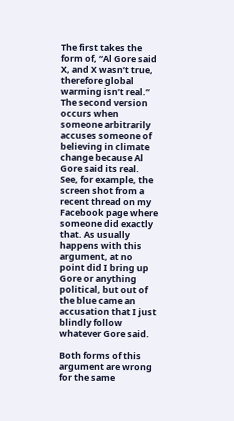The first takes the form of, “Al Gore said X, and X wasn’t true, therefore global warming isn’t real.” The second version occurs when someone arbitrarily accuses someone of believing in climate change because Al Gore said its real. See, for example, the screen shot from a recent thread on my Facebook page where someone did exactly that. As usually happens with this argument, at no point did I bring up Gore or anything political, but out of the blue came an accusation that I just blindly follow whatever Gore said.

Both forms of this argument are wrong for the same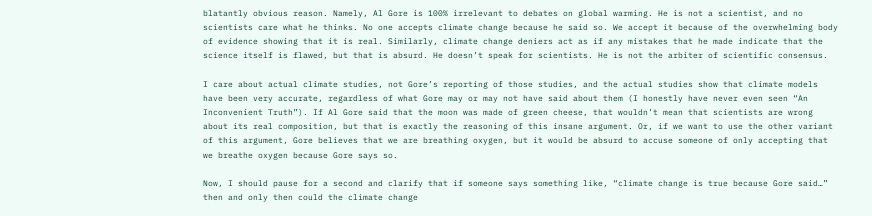blatantly obvious reason. Namely, Al Gore is 100% irrelevant to debates on global warming. He is not a scientist, and no scientists care what he thinks. No one accepts climate change because he said so. We accept it because of the overwhelming body of evidence showing that it is real. Similarly, climate change deniers act as if any mistakes that he made indicate that the science itself is flawed, but that is absurd. He doesn’t speak for scientists. He is not the arbiter of scientific consensus.

I care about actual climate studies, not Gore’s reporting of those studies, and the actual studies show that climate models have been very accurate, regardless of what Gore may or may not have said about them (I honestly have never even seen “An Inconvenient Truth”). If Al Gore said that the moon was made of green cheese, that wouldn’t mean that scientists are wrong about its real composition, but that is exactly the reasoning of this insane argument. Or, if we want to use the other variant of this argument, Gore believes that we are breathing oxygen, but it would be absurd to accuse someone of only accepting that we breathe oxygen because Gore says so.

Now, I should pause for a second and clarify that if someone says something like, “climate change is true because Gore said…” then and only then could the climate change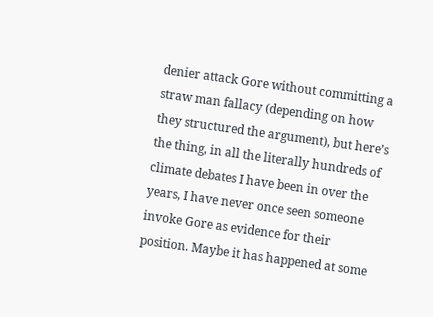denier attack Gore without committing a straw man fallacy (depending on how they structured the argument), but here’s the thing, in all the literally hundreds of climate debates I have been in over the years, I have never once seen someone invoke Gore as evidence for their position. Maybe it has happened at some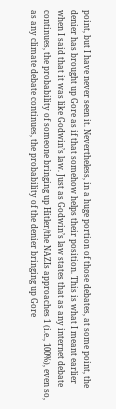point, but I have never seen it. Nevertheless, in a huge portion of those debates, at some point, the denier has brought up Gore as if that somehow helps their position. This is what I meant earlier when I said that it was like Godwin’s law. Just as Godwin’s law states that as any internet debate continues, the probability of someone bringing up Hitler/the NAZIs approaches 1 (i.e., 100%), even so, as any climate debate continues, the probability of the denier bringing up Gore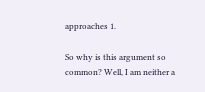approaches 1.

So why is this argument so common? Well, I am neither a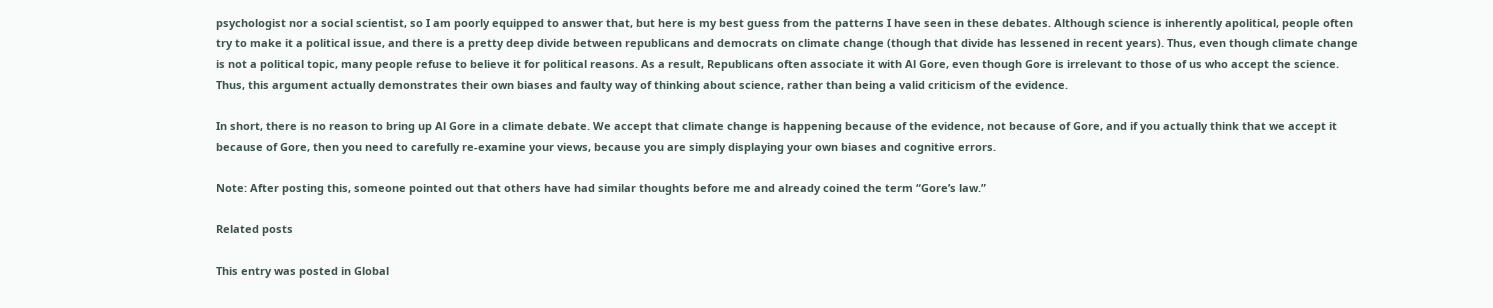psychologist nor a social scientist, so I am poorly equipped to answer that, but here is my best guess from the patterns I have seen in these debates. Although science is inherently apolitical, people often try to make it a political issue, and there is a pretty deep divide between republicans and democrats on climate change (though that divide has lessened in recent years). Thus, even though climate change is not a political topic, many people refuse to believe it for political reasons. As a result, Republicans often associate it with Al Gore, even though Gore is irrelevant to those of us who accept the science. Thus, this argument actually demonstrates their own biases and faulty way of thinking about science, rather than being a valid criticism of the evidence.

In short, there is no reason to bring up Al Gore in a climate debate. We accept that climate change is happening because of the evidence, not because of Gore, and if you actually think that we accept it because of Gore, then you need to carefully re-examine your views, because you are simply displaying your own biases and cognitive errors.

Note: After posting this, someone pointed out that others have had similar thoughts before me and already coined the term “Gore’s law.”

Related posts

This entry was posted in Global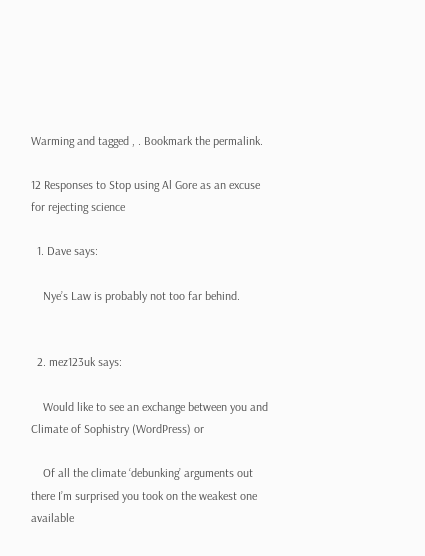Warming and tagged , . Bookmark the permalink.

12 Responses to Stop using Al Gore as an excuse for rejecting science

  1. Dave says:

    Nye’s Law is probably not too far behind.


  2. mez123uk says:

    Would like to see an exchange between you and Climate of Sophistry (WordPress) or

    Of all the climate ‘debunking’ arguments out there I’m surprised you took on the weakest one available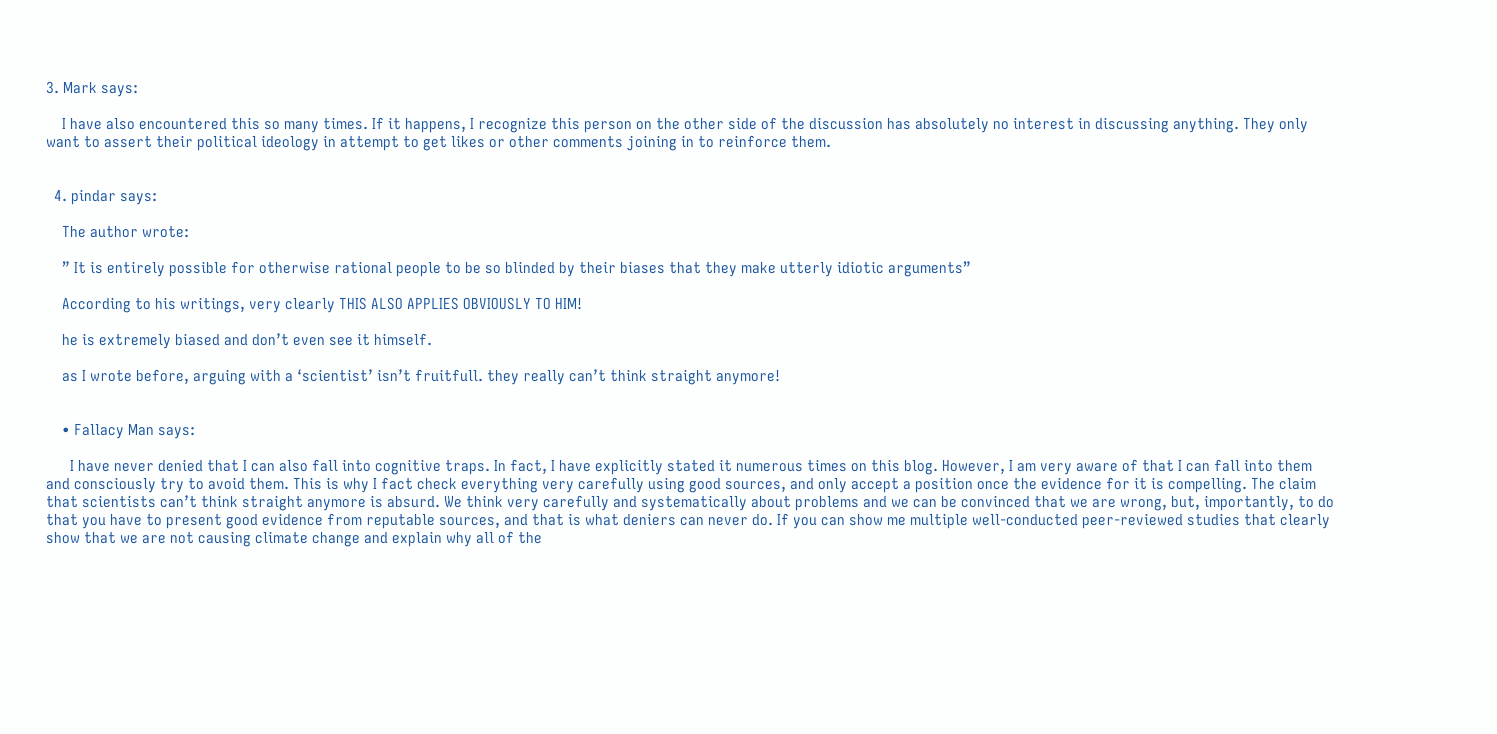3. Mark says:

    I have also encountered this so many times. If it happens, I recognize this person on the other side of the discussion has absolutely no interest in discussing anything. They only want to assert their political ideology in attempt to get likes or other comments joining in to reinforce them.


  4. pindar says:

    The author wrote:

    ” It is entirely possible for otherwise rational people to be so blinded by their biases that they make utterly idiotic arguments”

    According to his writings, very clearly THIS ALSO APPLIES OBVIOUSLY TO HIM!

    he is extremely biased and don’t even see it himself.

    as I wrote before, arguing with a ‘scientist’ isn’t fruitfull. they really can’t think straight anymore!


    • Fallacy Man says:

      I have never denied that I can also fall into cognitive traps. In fact, I have explicitly stated it numerous times on this blog. However, I am very aware of that I can fall into them and consciously try to avoid them. This is why I fact check everything very carefully using good sources, and only accept a position once the evidence for it is compelling. The claim that scientists can’t think straight anymore is absurd. We think very carefully and systematically about problems and we can be convinced that we are wrong, but, importantly, to do that you have to present good evidence from reputable sources, and that is what deniers can never do. If you can show me multiple well-conducted peer-reviewed studies that clearly show that we are not causing climate change and explain why all of the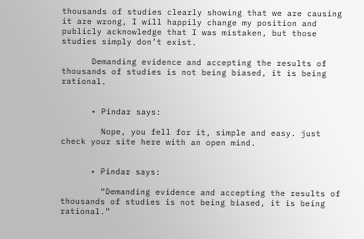thousands of studies clearly showing that we are causing it are wrong, I will happily change my position and publicly acknowledge that I was mistaken, but those studies simply don’t exist.

      Demanding evidence and accepting the results of thousands of studies is not being biased, it is being rational.


      • Pindar says:

        Nope, you fell for it, simple and easy. just check your site here with an open mind.


      • Pindar says:

        “Demanding evidence and accepting the results of thousands of studies is not being biased, it is being rational.”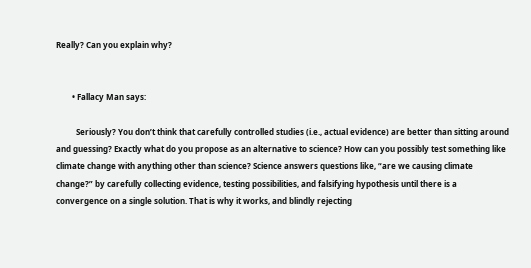Really? Can you explain why?


        • Fallacy Man says:

          Seriously? You don’t think that carefully controlled studies (i.e., actual evidence) are better than sitting around and guessing? Exactly what do you propose as an alternative to science? How can you possibly test something like climate change with anything other than science? Science answers questions like, “are we causing climate change?” by carefully collecting evidence, testing possibilities, and falsifying hypothesis until there is a convergence on a single solution. That is why it works, and blindly rejecting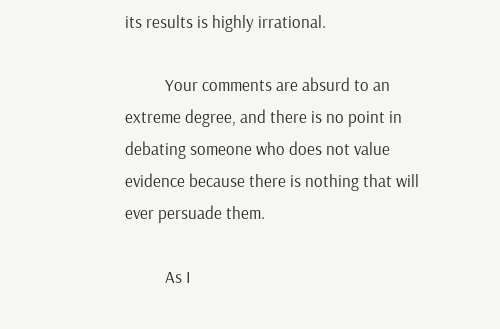its results is highly irrational.

          Your comments are absurd to an extreme degree, and there is no point in debating someone who does not value evidence because there is nothing that will ever persuade them.

          As I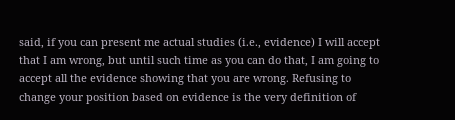said, if you can present me actual studies (i.e., evidence) I will accept that I am wrong, but until such time as you can do that, I am going to accept all the evidence showing that you are wrong. Refusing to change your position based on evidence is the very definition of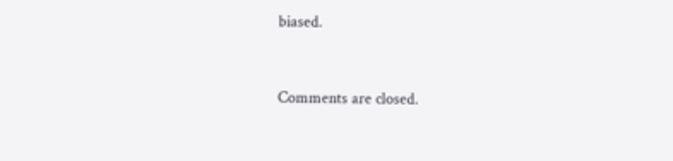biased.


Comments are closed.